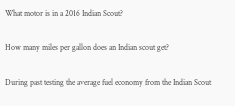What motor is in a 2016 Indian Scout?

How many miles per gallon does an Indian scout get?

During past testing the average fuel economy from the Indian Scout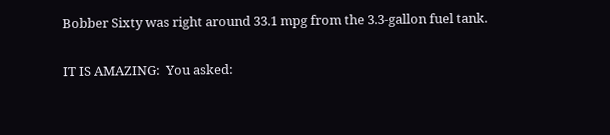Bobber Sixty was right around 33.1 mpg from the 3.3-gallon fuel tank.

IT IS AMAZING:  You asked: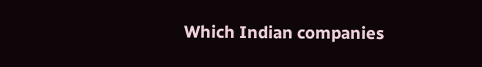Which Indian companies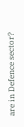are in Defence sector?